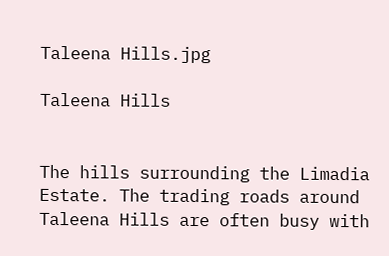Taleena Hills.jpg

Taleena Hills


The hills surrounding the Limadia Estate. The trading roads around Taleena Hills are often busy with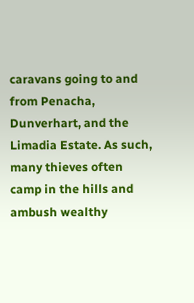caravans going to and from Penacha, Dunverhart, and the Limadia Estate. As such, many thieves often camp in the hills and ambush wealthy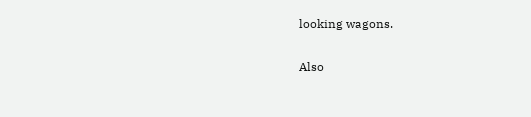looking wagons.

Also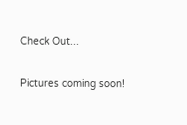Check Out...

Pictures coming soon!